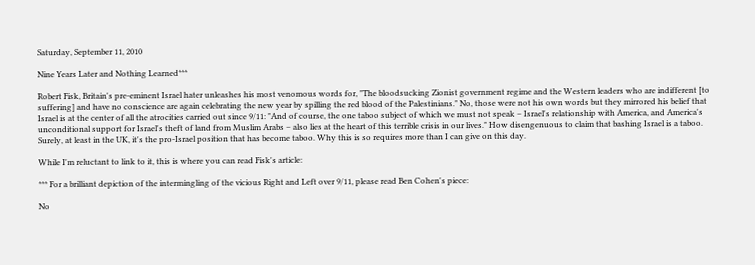Saturday, September 11, 2010

Nine Years Later and Nothing Learned***

Robert Fisk, Britain's pre-eminent Israel hater unleashes his most venomous words for, "The bloodsucking Zionist government regime and the Western leaders who are indifferent [to suffering] and have no conscience are again celebrating the new year by spilling the red blood of the Palestinians." No, those were not his own words but they mirrored his belief that Israel is at the center of all the atrocities carried out since 9/11: "And of course, the one taboo subject of which we must not speak – Israel's relationship with America, and America's unconditional support for Israel's theft of land from Muslim Arabs – also lies at the heart of this terrible crisis in our lives." How disengenuous to claim that bashing Israel is a taboo. Surely, at least in the UK, it's the pro-Israel position that has become taboo. Why this is so requires more than I can give on this day.

While I'm reluctant to link to it, this is where you can read Fisk's article:

*** For a brilliant depiction of the intermingling of the vicious Right and Left over 9/11, please read Ben Cohen's piece:

No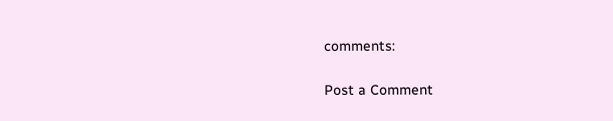comments:

Post a Comment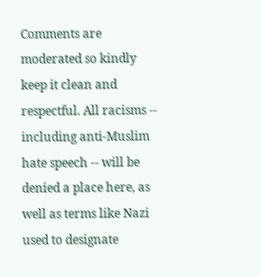Comments are moderated so kindly keep it clean and respectful. All racisms -- including anti-Muslim hate speech -- will be denied a place here, as well as terms like Nazi used to designate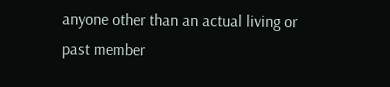anyone other than an actual living or past member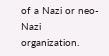of a Nazi or neo-Nazi organization.